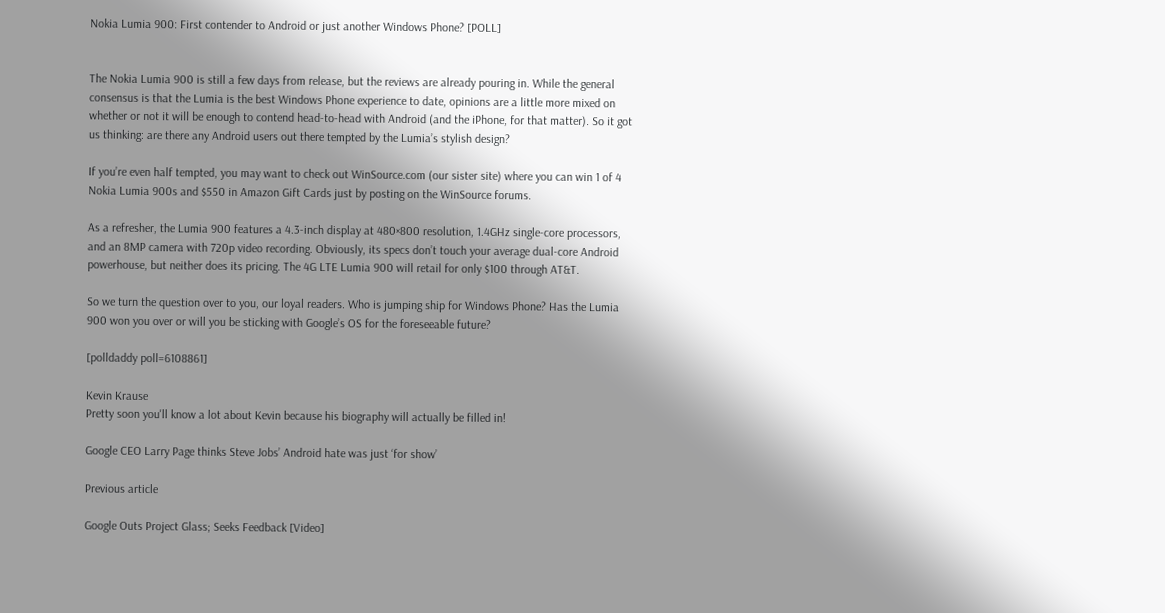Nokia Lumia 900: First contender to Android or just another Windows Phone? [POLL]


The Nokia Lumia 900 is still a few days from release, but the reviews are already pouring in. While the general consensus is that the Lumia is the best Windows Phone experience to date, opinions are a little more mixed on whether or not it will be enough to contend head-to-head with Android (and the iPhone, for that matter). So it got us thinking: are there any Android users out there tempted by the Lumia’s stylish design?

If you’re even half tempted, you may want to check out WinSource.com (our sister site) where you can win 1 of 4 Nokia Lumia 900s and $550 in Amazon Gift Cards just by posting on the WinSource forums.

As a refresher, the Lumia 900 features a 4.3-inch display at 480×800 resolution, 1.4GHz single-core processors, and an 8MP camera with 720p video recording. Obviously, its specs don’t touch your average dual-core Android powerhouse, but neither does its pricing. The 4G LTE Lumia 900 will retail for only $100 through AT&T.

So we turn the question over to you, our loyal readers. Who is jumping ship for Windows Phone? Has the Lumia 900 won you over or will you be sticking with Google’s OS for the foreseeable future?

[polldaddy poll=6108861]

Kevin Krause
Pretty soon you'll know a lot about Kevin because his biography will actually be filled in!

Google CEO Larry Page thinks Steve Jobs’ Android hate was just ‘for show’

Previous article

Google Outs Project Glass; Seeks Feedback [Video]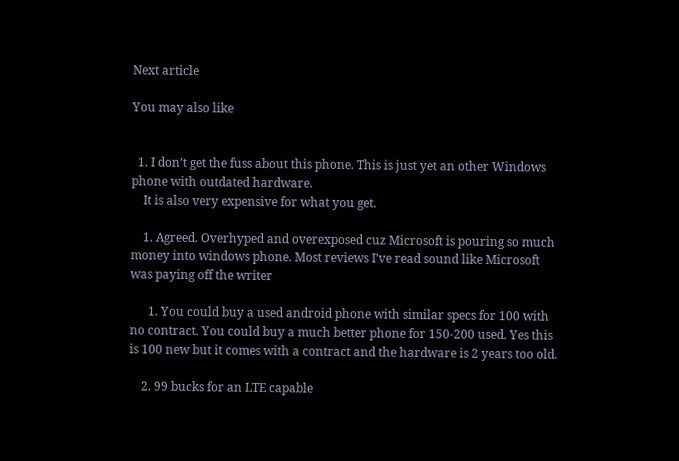Next article

You may also like


  1. I don’t get the fuss about this phone. This is just yet an other Windows phone with outdated hardware.
    It is also very expensive for what you get.

    1. Agreed. Overhyped and overexposed cuz Microsoft is pouring so much money into windows phone. Most reviews I’ve read sound like Microsoft was paying off the writer

      1. You could buy a used android phone with similar specs for 100 with no contract. You could buy a much better phone for 150-200 used. Yes this is 100 new but it comes with a contract and the hardware is 2 years too old.

    2. 99 bucks for an LTE capable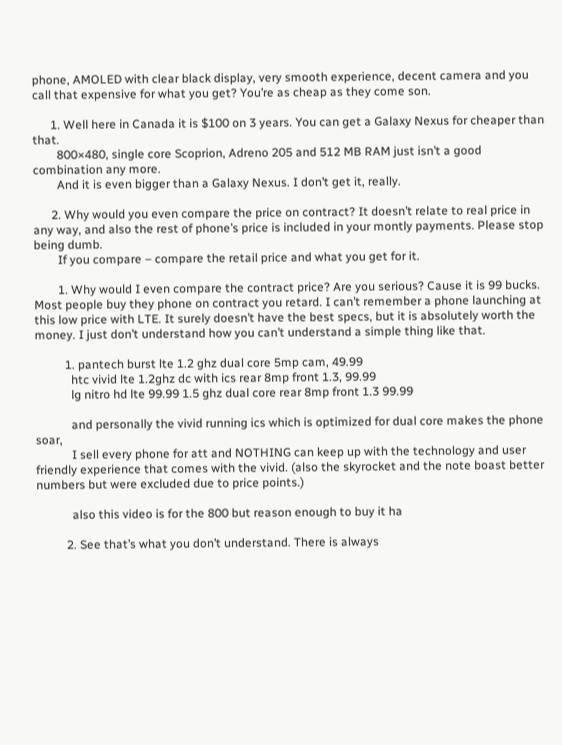phone, AMOLED with clear black display, very smooth experience, decent camera and you call that expensive for what you get? You’re as cheap as they come son.

      1. Well here in Canada it is $100 on 3 years. You can get a Galaxy Nexus for cheaper than that.
        800×480, single core Scoprion, Adreno 205 and 512 MB RAM just isn’t a good combination any more.
        And it is even bigger than a Galaxy Nexus. I don’t get it, really.

      2. Why would you even compare the price on contract? It doesn’t relate to real price in any way, and also the rest of phone’s price is included in your montly payments. Please stop being dumb.
        If you compare – compare the retail price and what you get for it.

        1. Why would I even compare the contract price? Are you serious? Cause it is 99 bucks. Most people buy they phone on contract you retard. I can’t remember a phone launching at this low price with LTE. It surely doesn’t have the best specs, but it is absolutely worth the money. I just don’t understand how you can’t understand a simple thing like that.

          1. pantech burst lte 1.2 ghz dual core 5mp cam, 49.99
            htc vivid lte 1.2ghz dc with ics rear 8mp front 1.3, 99.99
            lg nitro hd lte 99.99 1.5 ghz dual core rear 8mp front 1.3 99.99

            and personally the vivid running ics which is optimized for dual core makes the phone soar,
            I sell every phone for att and NOTHING can keep up with the technology and user friendly experience that comes with the vivid. (also the skyrocket and the note boast better numbers but were excluded due to price points.)

            also this video is for the 800 but reason enough to buy it ha

          2. See that’s what you don’t understand. There is always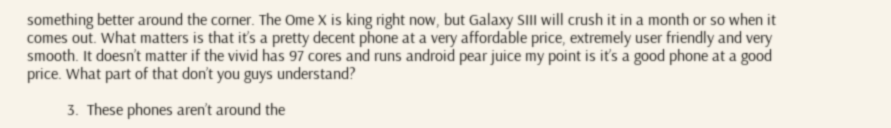something better around the corner. The Ome X is king right now, but Galaxy SIII will crush it in a month or so when it comes out. What matters is that it’s a pretty decent phone at a very affordable price, extremely user friendly and very smooth. It doesn’t matter if the vivid has 97 cores and runs android pear juice my point is it’s a good phone at a good price. What part of that don’t you guys understand?

          3.  These phones aren’t around the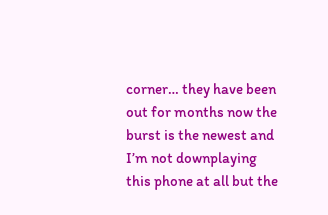corner… they have been out for months now the burst is the newest and I’m not downplaying this phone at all but the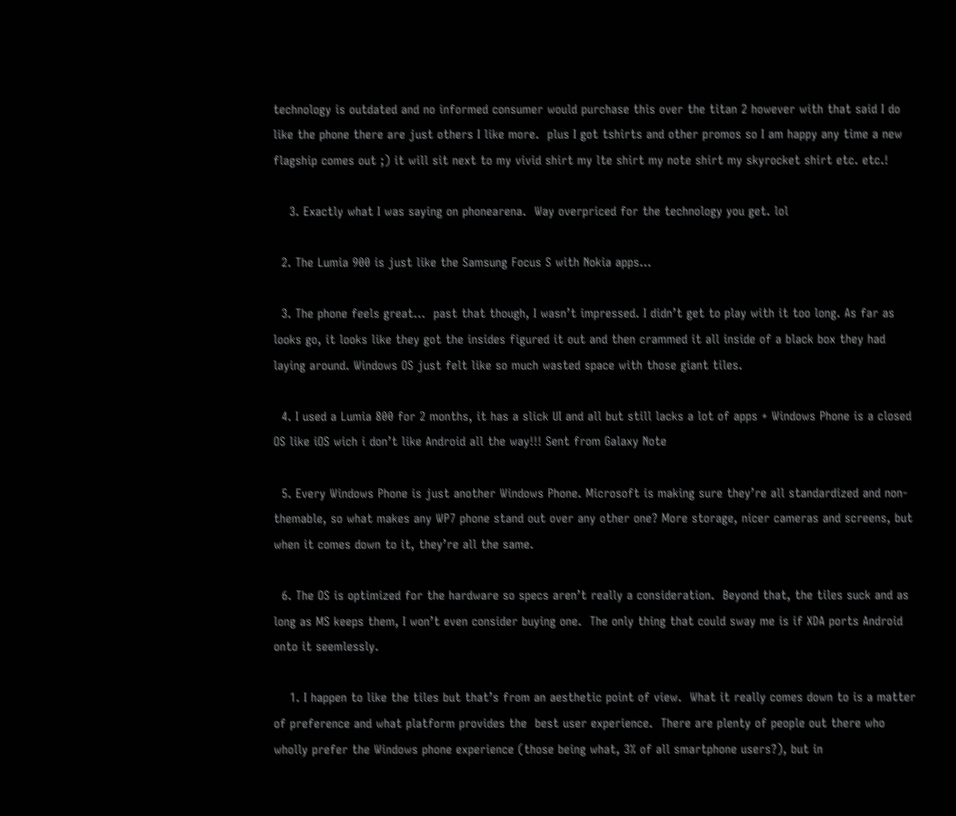technology is outdated and no informed consumer would purchase this over the titan 2 however with that said I do like the phone there are just others I like more.  plus I got tshirts and other promos so I am happy any time a new flagship comes out ;) it will sit next to my vivid shirt my lte shirt my note shirt my skyrocket shirt etc. etc.!

    3. Exactly what I was saying on phonearena.  Way overpriced for the technology you get. lol

  2. The Lumia 900 is just like the Samsung Focus S with Nokia apps…

  3. The phone feels great…  past that though, I wasn’t impressed. I didn’t get to play with it too long. As far as looks go, it looks like they got the insides figured it out and then crammed it all inside of a black box they had laying around. Windows OS just felt like so much wasted space with those giant tiles.

  4. I used a Lumia 800 for 2 months, it has a slick UI and all but still lacks a lot of apps + Windows Phone is a closed OS like iOS wich i don’t like Android all the way!!! Sent from Galaxy Note

  5. Every Windows Phone is just another Windows Phone. Microsoft is making sure they’re all standardized and non-themable, so what makes any WP7 phone stand out over any other one? More storage, nicer cameras and screens, but when it comes down to it, they’re all the same.

  6. The OS is optimized for the hardware so specs aren’t really a consideration.  Beyond that, the tiles suck and as long as MS keeps them, I won’t even consider buying one.  The only thing that could sway me is if XDA ports Android onto it seemlessly.

    1. I happen to like the tiles but that’s from an aesthetic point of view.  What it really comes down to is a matter of preference and what platform provides the  best user experience.  There are plenty of people out there who wholly prefer the Windows phone experience (those being what, 3% of all smartphone users?), but in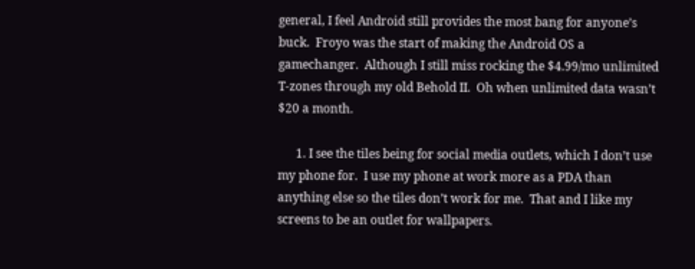general, I feel Android still provides the most bang for anyone’s buck.  Froyo was the start of making the Android OS a gamechanger.  Although I still miss rocking the $4.99/mo unlimited T-zones through my old Behold II.  Oh when unlimited data wasn’t $20 a month.

      1. I see the tiles being for social media outlets, which I don’t use my phone for.  I use my phone at work more as a PDA than anything else so the tiles don’t work for me.  That and I like my screens to be an outlet for wallpapers.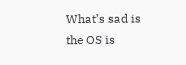What’s sad is the OS is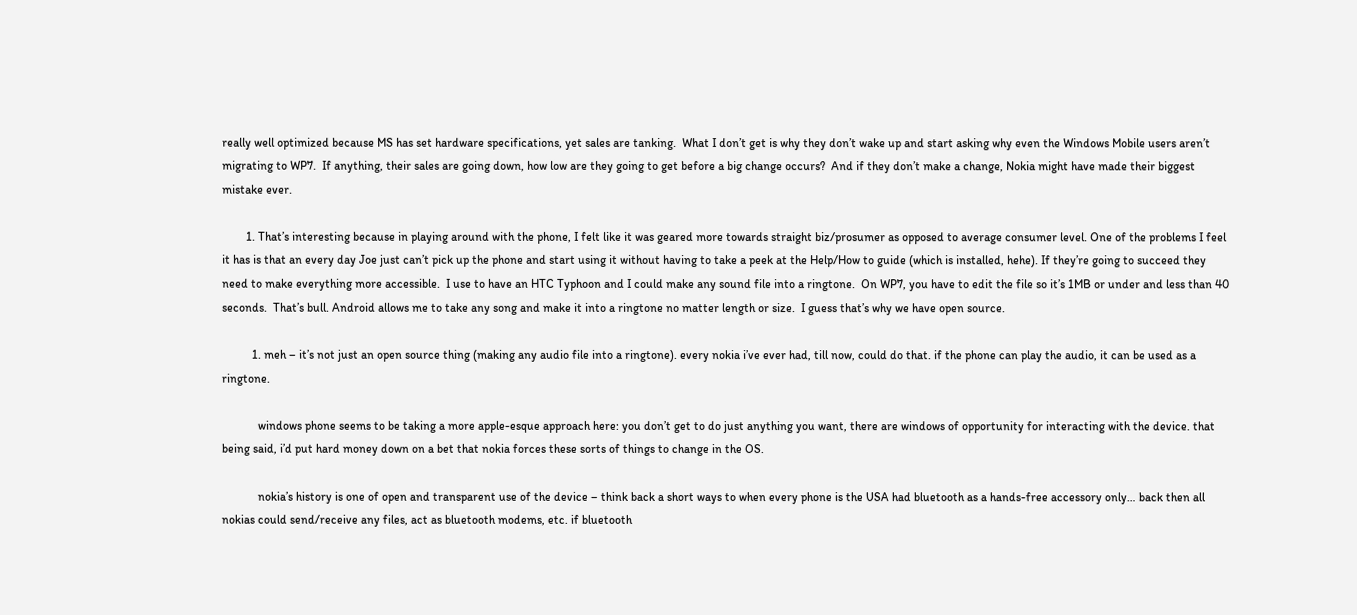really well optimized because MS has set hardware specifications, yet sales are tanking.  What I don’t get is why they don’t wake up and start asking why even the Windows Mobile users aren’t migrating to WP7.  If anything, their sales are going down, how low are they going to get before a big change occurs?  And if they don’t make a change, Nokia might have made their biggest mistake ever.

        1. That’s interesting because in playing around with the phone, I felt like it was geared more towards straight biz/prosumer as opposed to average consumer level. One of the problems I feel it has is that an every day Joe just can’t pick up the phone and start using it without having to take a peek at the Help/How to guide (which is installed, hehe). If they’re going to succeed they need to make everything more accessible.  I use to have an HTC Typhoon and I could make any sound file into a ringtone.  On WP7, you have to edit the file so it’s 1MB or under and less than 40 seconds.  That’s bull. Android allows me to take any song and make it into a ringtone no matter length or size.  I guess that’s why we have open source.

          1. meh – it’s not just an open source thing (making any audio file into a ringtone). every nokia i’ve ever had, till now, could do that. if the phone can play the audio, it can be used as a ringtone.

            windows phone seems to be taking a more apple-esque approach here: you don’t get to do just anything you want, there are windows of opportunity for interacting with the device. that being said, i’d put hard money down on a bet that nokia forces these sorts of things to change in the OS.

            nokia’s history is one of open and transparent use of the device – think back a short ways to when every phone is the USA had bluetooth as a hands-free accessory only… back then all nokias could send/receive any files, act as bluetooth modems, etc. if bluetooth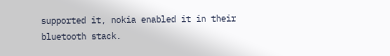supported it, nokia enabled it in their bluetooth stack.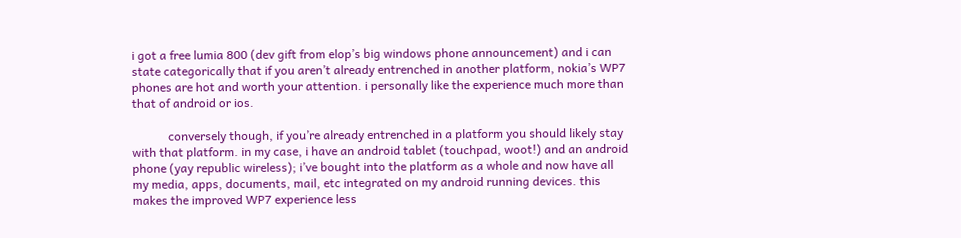i got a free lumia 800 (dev gift from elop’s big windows phone announcement) and i can state categorically that if you aren’t already entrenched in another platform, nokia’s WP7 phones are hot and worth your attention. i personally like the experience much more than that of android or ios.

            conversely though, if you’re already entrenched in a platform you should likely stay with that platform. in my case, i have an android tablet (touchpad, woot!) and an android phone (yay republic wireless); i’ve bought into the platform as a whole and now have all my media, apps, documents, mail, etc integrated on my android running devices. this makes the improved WP7 experience less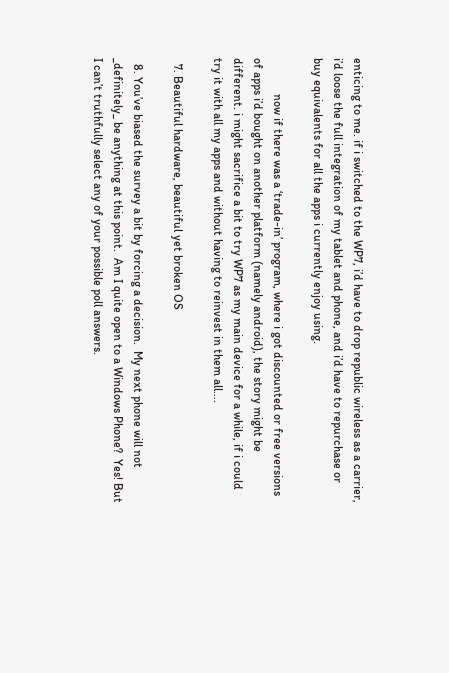enticing to me. if i switched to the WP7, i’d have to drop republic wireless as a carrier, i’d loose the full integration of my tablet and phone, and i’d have to repurchase or buy equivalents for all the apps i currently enjoy using.

            now if there was a ‘trade-in’ program, where i got discounted or free versions of apps i’d bought on another platform (namely android), the story might be different. i might sacrifice a bit to try WP7 as my main device for a while, if i could try it with all my apps and without having to reinvest in them all….

  7. Beautiful hardware, beautiful yet broken OS

  8. You’ve biased the survey a bit by forcing a decision.  My next phone will not _definitely_ be anything at this point.  Am I quite open to a Windows Phone?  Yes! But I can’t truthfully select any of your possible poll answers.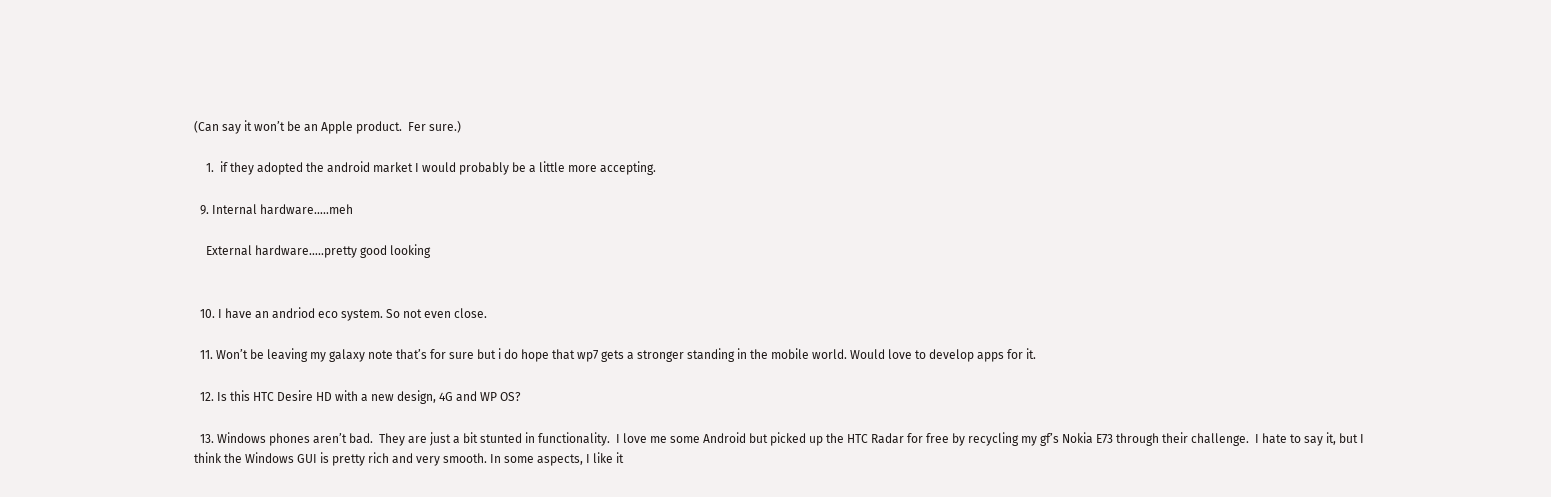(Can say it won’t be an Apple product.  Fer sure.)

    1.  if they adopted the android market I would probably be a little more accepting.

  9. Internal hardware…..meh

    External hardware…..pretty good looking


  10. I have an andriod eco system. So not even close.

  11. Won’t be leaving my galaxy note that’s for sure but i do hope that wp7 gets a stronger standing in the mobile world. Would love to develop apps for it.

  12. Is this HTC Desire HD with a new design, 4G and WP OS?

  13. Windows phones aren’t bad.  They are just a bit stunted in functionality.  I love me some Android but picked up the HTC Radar for free by recycling my gf’s Nokia E73 through their challenge.  I hate to say it, but I think the Windows GUI is pretty rich and very smooth. In some aspects, I like it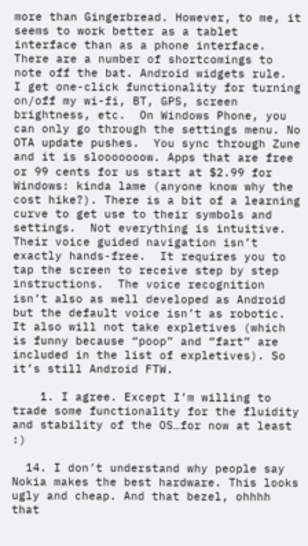more than Gingerbread. However, to me, it seems to work better as a tablet interface than as a phone interface.  There are a number of shortcomings to note off the bat. Android widgets rule.  I get one-click functionality for turning on/off my wi-fi, BT, GPS, screen brightness, etc.  On Windows Phone, you can only go through the settings menu. No OTA update pushes.  You sync through Zune and it is slooooooow. Apps that are free or 99 cents for us start at $2.99 for Windows: kinda lame (anyone know why the cost hike?). There is a bit of a learning curve to get use to their symbols and settings.  Not everything is intuitive. Their voice guided navigation isn’t exactly hands-free.  It requires you to tap the screen to receive step by step instructions.  The voice recognition isn’t also as well developed as Android but the default voice isn’t as robotic.  It also will not take expletives (which is funny because “poop” and “fart” are included in the list of expletives). So it’s still Android FTW.

    1. I agree. Except I’m willing to trade some functionality for the fluidity and stability of the OS…for now at least :)

  14. I don’t understand why people say Nokia makes the best hardware. This looks ugly and cheap. And that bezel, ohhhh that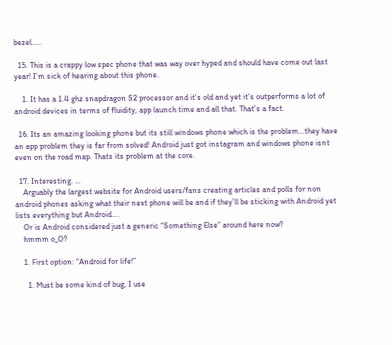bezel…..

  15. This is a crappy low spec phone that was way over hyped and should have come out last year! I’m sick of hearing about this phone.

    1. It has a 1.4 ghz snapdragon S2 processor and it’s old and yet it’s outperforms a lot of android devices in terms of fluidity, app launch time and all that. That’s a fact.

  16. Its an amazing looking phone but its still windows phone which is the problem…they have an app problem they is far from solved! Android just got instagram and windows phone isnt even on the road map. Thats its problem at the core.

  17. Interesting. …
    Arguably the largest website for Android users/fans creating articles and polls for non android phones asking what their next phone will be and if they’ll be sticking with Android yet lists everything but Android….
    Or is Android considered just a generic “Something Else” around here now?
    hmmm o_O?

    1. First option: “Android for life!”

      1. Must be some kind of bug, I use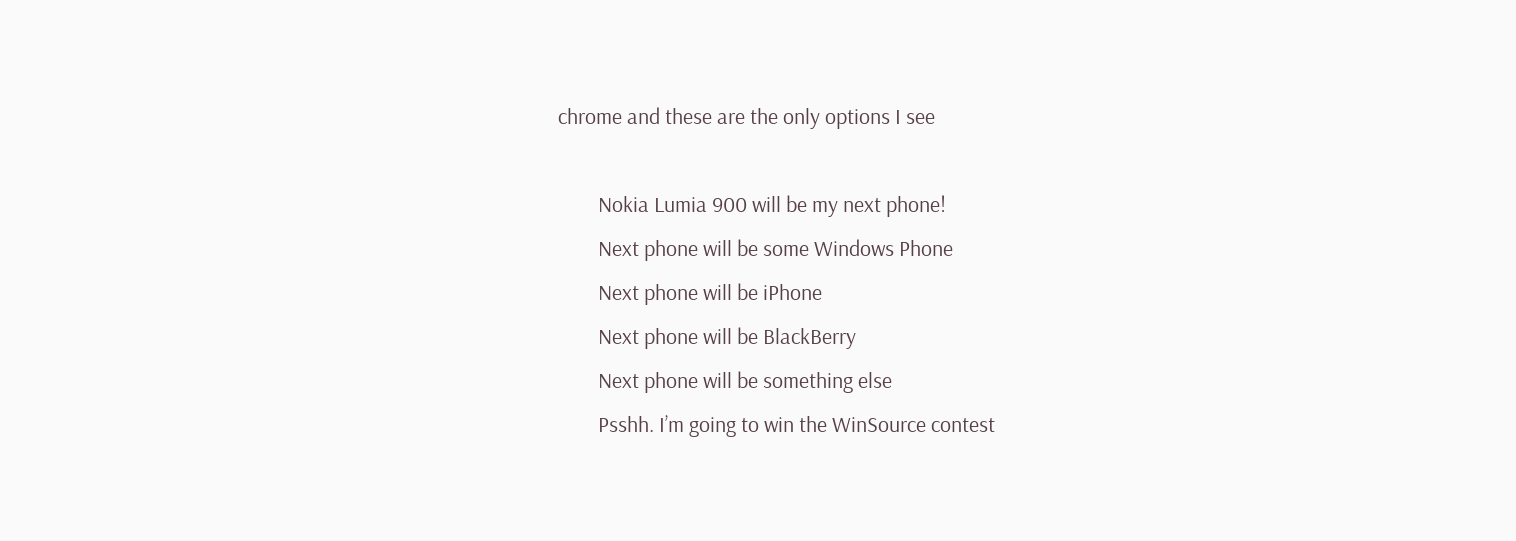chrome and these are the only options I see

        Nokia Lumia 900 will be my next phone!
        Next phone will be some Windows Phone
        Next phone will be iPhone
        Next phone will be BlackBerry
        Next phone will be something else
        Psshh. I’m going to win the WinSource contest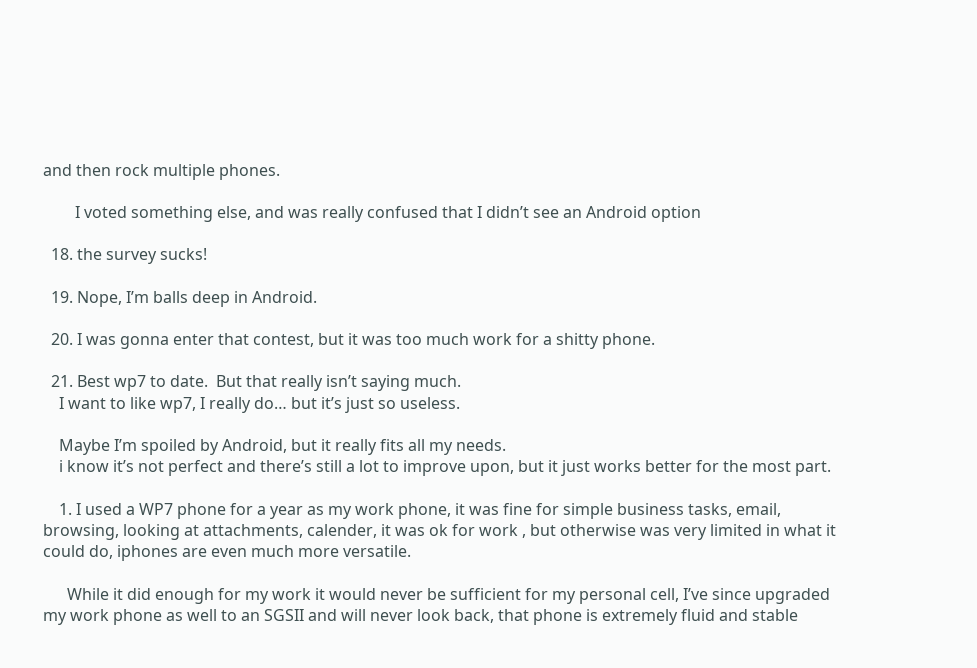and then rock multiple phones.

        I voted something else, and was really confused that I didn’t see an Android option

  18. the survey sucks!

  19. Nope, I’m balls deep in Android.

  20. I was gonna enter that contest, but it was too much work for a shitty phone.

  21. Best wp7 to date.  But that really isn’t saying much.
    I want to like wp7, I really do… but it’s just so useless.

    Maybe I’m spoiled by Android, but it really fits all my needs.
    i know it’s not perfect and there’s still a lot to improve upon, but it just works better for the most part.

    1. I used a WP7 phone for a year as my work phone, it was fine for simple business tasks, email, browsing, looking at attachments, calender, it was ok for work , but otherwise was very limited in what it could do, iphones are even much more versatile.

      While it did enough for my work it would never be sufficient for my personal cell, I’ve since upgraded my work phone as well to an SGSII and will never look back, that phone is extremely fluid and stable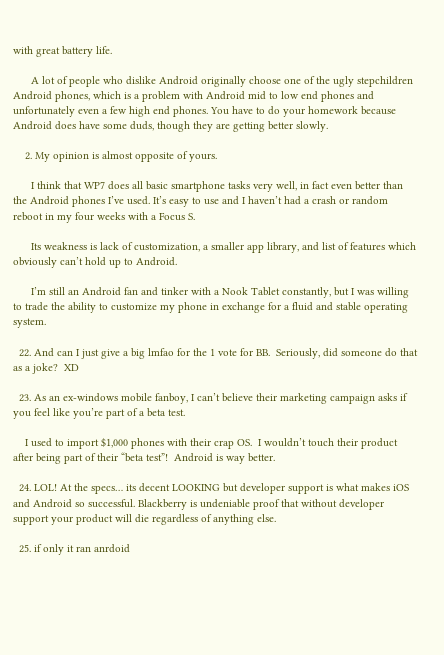with great battery life.

      A lot of people who dislike Android originally choose one of the ugly stepchildren Android phones, which is a problem with Android mid to low end phones and unfortunately even a few high end phones. You have to do your homework because Android does have some duds, though they are getting better slowly.

    2. My opinion is almost opposite of yours.

      I think that WP7 does all basic smartphone tasks very well, in fact even better than the Android phones I’ve used. It’s easy to use and I haven’t had a crash or random reboot in my four weeks with a Focus S.

      Its weakness is lack of customization, a smaller app library, and list of features which obviously can’t hold up to Android.

      I’m still an Android fan and tinker with a Nook Tablet constantly, but I was willing to trade the ability to customize my phone in exchange for a fluid and stable operating system.

  22. And can I just give a big lmfao for the 1 vote for BB.  Seriously, did someone do that as a joke?  XD

  23. As an ex-windows mobile fanboy, I can’t believe their marketing campaign asks if you feel like you’re part of a beta test.

    I used to import $1,000 phones with their crap OS.  I wouldn’t touch their product after being part of their “beta test”!  Android is way better.

  24. LOL! At the specs… its decent LOOKING but developer support is what makes iOS and Android so successful. Blackberry is undeniable proof that without developer support your product will die regardless of anything else.

  25. if only it ran anrdoid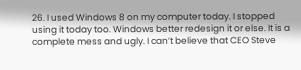26. I used Windows 8 on my computer today. I stopped using it today too. Windows better redesign it or else. It is a complete mess and ugly. I can’t believe that CEO Steve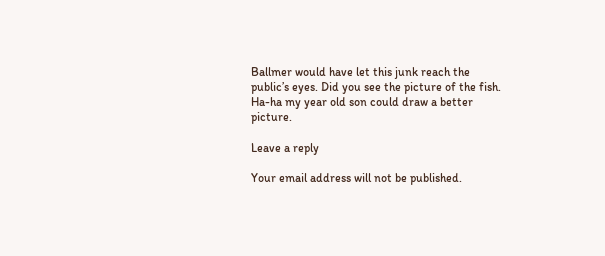Ballmer would have let this junk reach the public’s eyes. Did you see the picture of the fish. Ha-ha my year old son could draw a better picture.

Leave a reply

Your email address will not be published.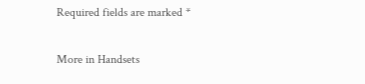Required fields are marked *

More in Handsets